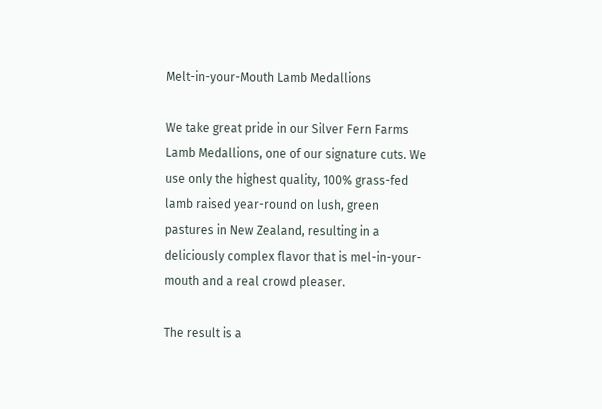Melt-in-your-Mouth Lamb Medallions

We take great pride in our Silver Fern Farms Lamb Medallions, one of our signature cuts. We use only the highest quality, 100% grass-fed lamb raised year-round on lush, green pastures in New Zealand, resulting in a deliciously complex flavor that is mel-in-your-mouth and a real crowd pleaser.

The result is a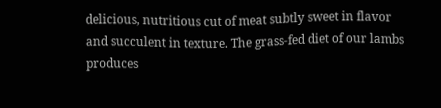delicious, nutritious cut of meat subtly sweet in flavor and succulent in texture. The grass-fed diet of our lambs produces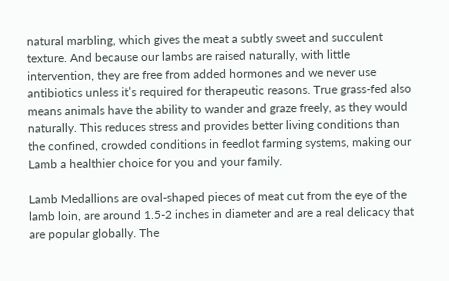natural marbling, which gives the meat a subtly sweet and succulent texture. And because our lambs are raised naturally, with little intervention, they are free from added hormones and we never use antibiotics unless it’s required for therapeutic reasons. True grass-fed also means animals have the ability to wander and graze freely, as they would naturally. This reduces stress and provides better living conditions than the confined, crowded conditions in feedlot farming systems, making our Lamb a healthier choice for you and your family.

Lamb Medallions are oval-shaped pieces of meat cut from the eye of the lamb loin, are around 1.5-2 inches in diameter and are a real delicacy that are popular globally. The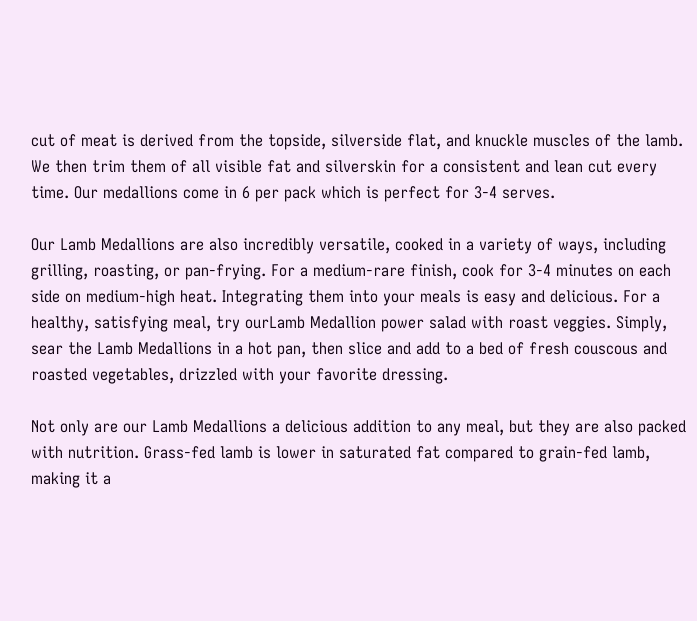cut of meat is derived from the topside, silverside flat, and knuckle muscles of the lamb. We then trim them of all visible fat and silverskin for a consistent and lean cut every time. Our medallions come in 6 per pack which is perfect for 3-4 serves.

Our Lamb Medallions are also incredibly versatile, cooked in a variety of ways, including grilling, roasting, or pan-frying. For a medium-rare finish, cook for 3-4 minutes on each side on medium-high heat. Integrating them into your meals is easy and delicious. For a healthy, satisfying meal, try ourLamb Medallion power salad with roast veggies. Simply, sear the Lamb Medallions in a hot pan, then slice and add to a bed of fresh couscous and roasted vegetables, drizzled with your favorite dressing.

Not only are our Lamb Medallions a delicious addition to any meal, but they are also packed with nutrition. Grass-fed lamb is lower in saturated fat compared to grain-fed lamb, making it a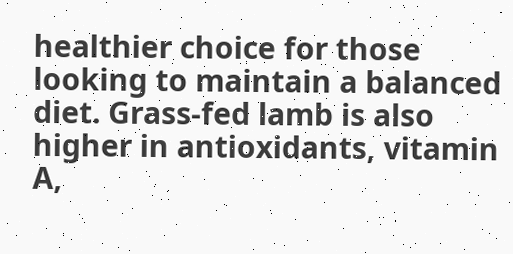healthier choice for those looking to maintain a balanced diet. Grass-fed lamb is also higher in antioxidants, vitamin A,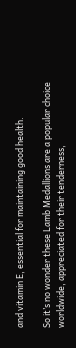and vitamin E, essential for maintaining good health.

So it’s no wonder these Lamb Medallions are a popular choice worldwide, appreciated for their tenderness,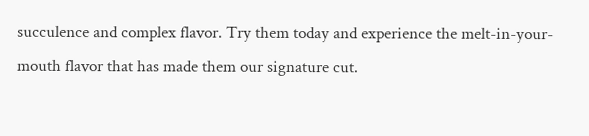succulence and complex flavor. Try them today and experience the melt-in-your-mouth flavor that has made them our signature cut.